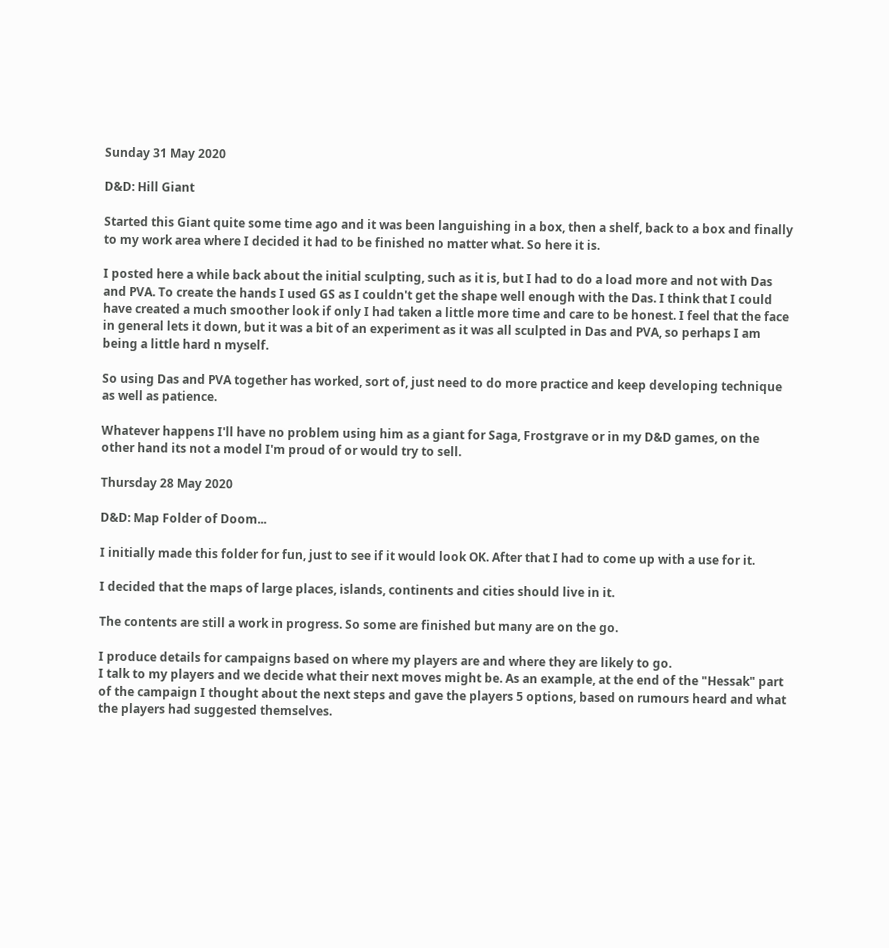Sunday 31 May 2020

D&D: Hill Giant

Started this Giant quite some time ago and it was been languishing in a box, then a shelf, back to a box and finally to my work area where I decided it had to be finished no matter what. So here it is.

I posted here a while back about the initial sculpting, such as it is, but I had to do a load more and not with Das and PVA. To create the hands I used GS as I couldn't get the shape well enough with the Das. I think that I could have created a much smoother look if only I had taken a little more time and care to be honest. I feel that the face in general lets it down, but it was a bit of an experiment as it was all sculpted in Das and PVA, so perhaps I am being a little hard n myself.

So using Das and PVA together has worked, sort of, just need to do more practice and keep developing technique as well as patience.

Whatever happens I'll have no problem using him as a giant for Saga, Frostgrave or in my D&D games, on the other hand its not a model I'm proud of or would try to sell.

Thursday 28 May 2020

D&D: Map Folder of Doom...

I initially made this folder for fun, just to see if it would look OK. After that I had to come up with a use for it.

I decided that the maps of large places, islands, continents and cities should live in it.

The contents are still a work in progress. So some are finished but many are on the go.

I produce details for campaigns based on where my players are and where they are likely to go.
I talk to my players and we decide what their next moves might be. As an example, at the end of the "Hessak" part of the campaign I thought about the next steps and gave the players 5 options, based on rumours heard and what the players had suggested themselves.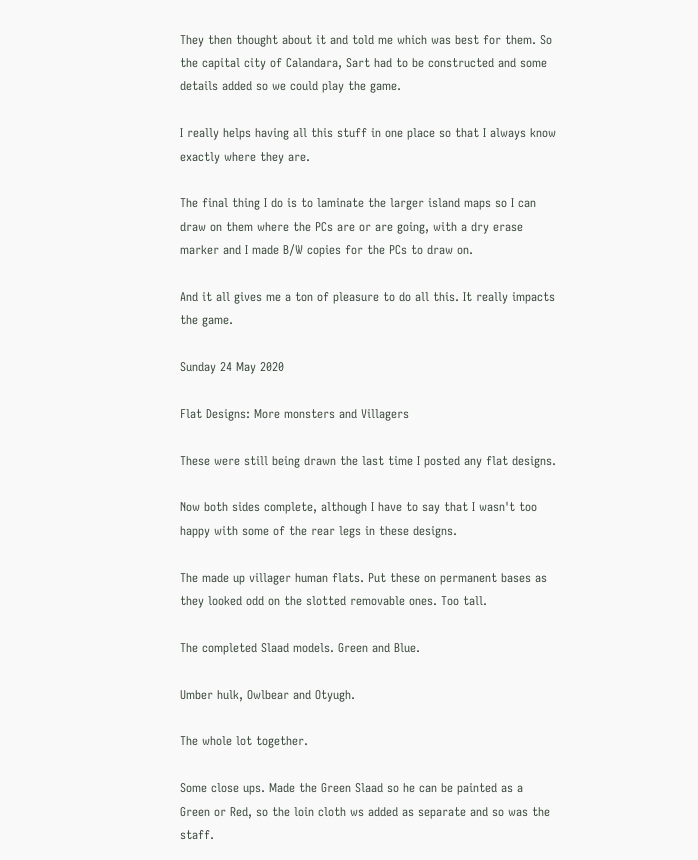They then thought about it and told me which was best for them. So the capital city of Calandara, Sart had to be constructed and some details added so we could play the game.

I really helps having all this stuff in one place so that I always know exactly where they are.

The final thing I do is to laminate the larger island maps so I can draw on them where the PCs are or are going, with a dry erase marker and I made B/W copies for the PCs to draw on.

And it all gives me a ton of pleasure to do all this. It really impacts the game.

Sunday 24 May 2020

Flat Designs: More monsters and Villagers

These were still being drawn the last time I posted any flat designs.

Now both sides complete, although I have to say that I wasn't too happy with some of the rear legs in these designs.

The made up villager human flats. Put these on permanent bases as they looked odd on the slotted removable ones. Too tall.

The completed Slaad models. Green and Blue.

Umber hulk, Owlbear and Otyugh.

The whole lot together.

Some close ups. Made the Green Slaad so he can be painted as a Green or Red, so the loin cloth ws added as separate and so was the staff.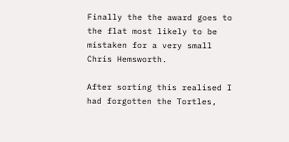Finally the the award goes to the flat most likely to be mistaken for a very small Chris Hemsworth.

After sorting this realised I had forgotten the Tortles,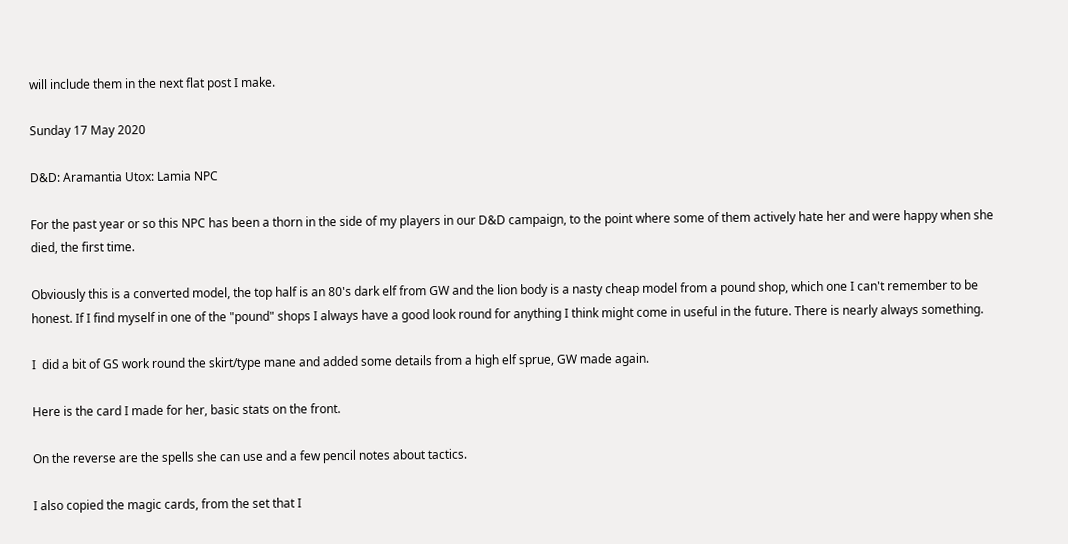will include them in the next flat post I make.

Sunday 17 May 2020

D&D: Aramantia Utox: Lamia NPC

For the past year or so this NPC has been a thorn in the side of my players in our D&D campaign, to the point where some of them actively hate her and were happy when she died, the first time.

Obviously this is a converted model, the top half is an 80's dark elf from GW and the lion body is a nasty cheap model from a pound shop, which one I can't remember to be honest. If I find myself in one of the "pound" shops I always have a good look round for anything I think might come in useful in the future. There is nearly always something.

I  did a bit of GS work round the skirt/type mane and added some details from a high elf sprue, GW made again.

Here is the card I made for her, basic stats on the front.

On the reverse are the spells she can use and a few pencil notes about tactics.

I also copied the magic cards, from the set that I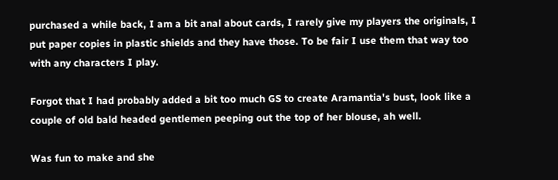purchased a while back, I am a bit anal about cards, I rarely give my players the originals, I put paper copies in plastic shields and they have those. To be fair I use them that way too with any characters I play.

Forgot that I had probably added a bit too much GS to create Aramantia's bust, look like a couple of old bald headed gentlemen peeping out the top of her blouse, ah well.

Was fun to make and she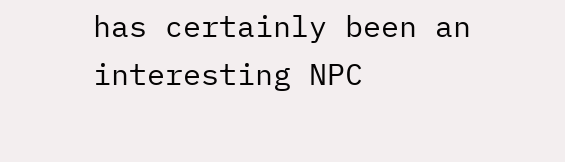has certainly been an interesting NPC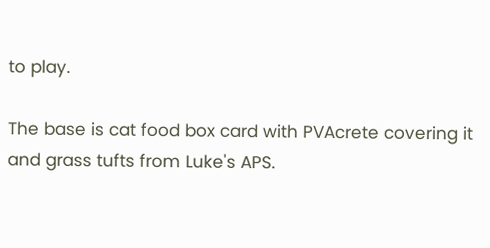to play.

The base is cat food box card with PVAcrete covering it and grass tufts from Luke's APS.